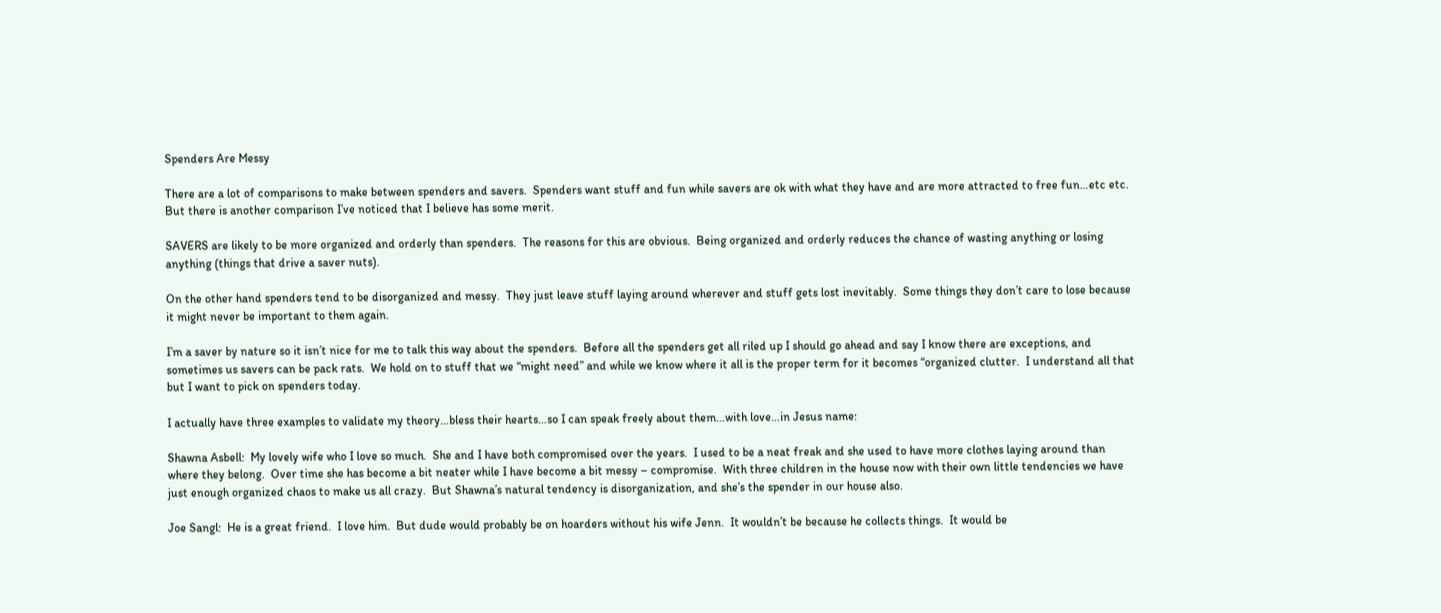Spenders Are Messy

There are a lot of comparisons to make between spenders and savers.  Spenders want stuff and fun while savers are ok with what they have and are more attracted to free fun…etc etc.  But there is another comparison I’ve noticed that I believe has some merit.

SAVERS are likely to be more organized and orderly than spenders.  The reasons for this are obvious.  Being organized and orderly reduces the chance of wasting anything or losing anything (things that drive a saver nuts).

On the other hand spenders tend to be disorganized and messy.  They just leave stuff laying around wherever and stuff gets lost inevitably.  Some things they don’t care to lose because it might never be important to them again.

I’m a saver by nature so it isn’t nice for me to talk this way about the spenders.  Before all the spenders get all riled up I should go ahead and say I know there are exceptions, and sometimes us savers can be pack rats.  We hold on to stuff that we “might need” and while we know where it all is the proper term for it becomes “organized clutter.  I understand all that but I want to pick on spenders today.

I actually have three examples to validate my theory…bless their hearts…so I can speak freely about them…with love…in Jesus name:

Shawna Asbell:  My lovely wife who I love so much.  She and I have both compromised over the years.  I used to be a neat freak and she used to have more clothes laying around than where they belong.  Over time she has become a bit neater while I have become a bit messy – compromise.  With three children in the house now with their own little tendencies we have just enough organized chaos to make us all crazy.  But Shawna’s natural tendency is disorganization, and she’s the spender in our house also.

Joe Sangl:  He is a great friend.  I love him.  But dude would probably be on hoarders without his wife Jenn.  It wouldn’t be because he collects things.  It would be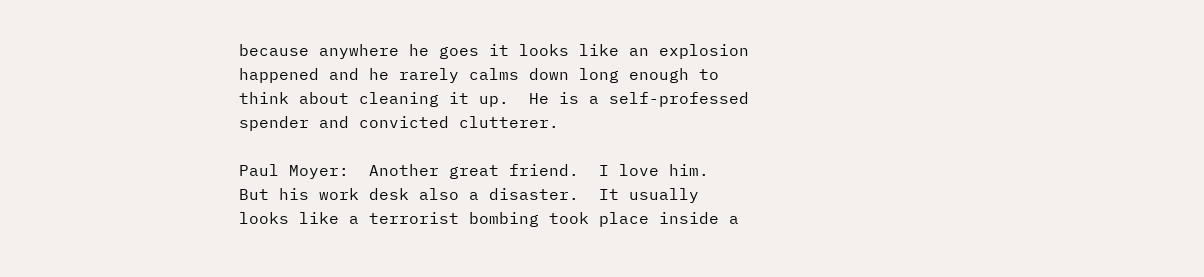because anywhere he goes it looks like an explosion happened and he rarely calms down long enough to think about cleaning it up.  He is a self-professed spender and convicted clutterer.

Paul Moyer:  Another great friend.  I love him.  But his work desk also a disaster.  It usually looks like a terrorist bombing took place inside a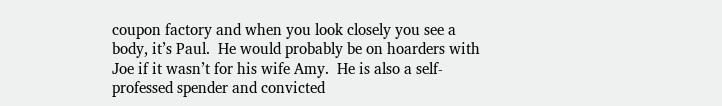coupon factory and when you look closely you see a body, it’s Paul.  He would probably be on hoarders with Joe if it wasn’t for his wife Amy.  He is also a self-professed spender and convicted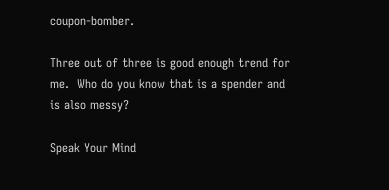coupon-bomber.

Three out of three is good enough trend for me.  Who do you know that is a spender and is also messy?

Speak Your Mind